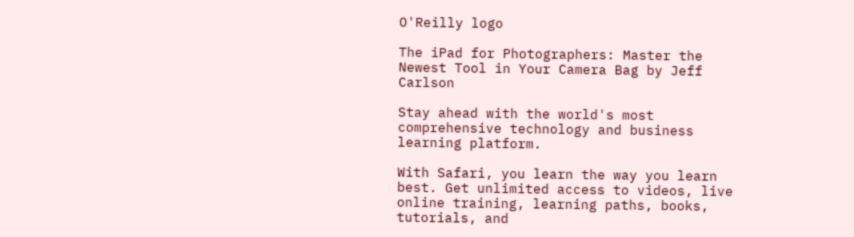O'Reilly logo

The iPad for Photographers: Master the Newest Tool in Your Camera Bag by Jeff Carlson

Stay ahead with the world's most comprehensive technology and business learning platform.

With Safari, you learn the way you learn best. Get unlimited access to videos, live online training, learning paths, books, tutorials, and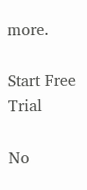more.

Start Free Trial

No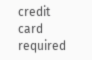credit card required